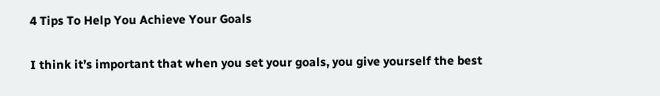4 Tips To Help You Achieve Your Goals

I think it’s important that when you set your goals, you give yourself the best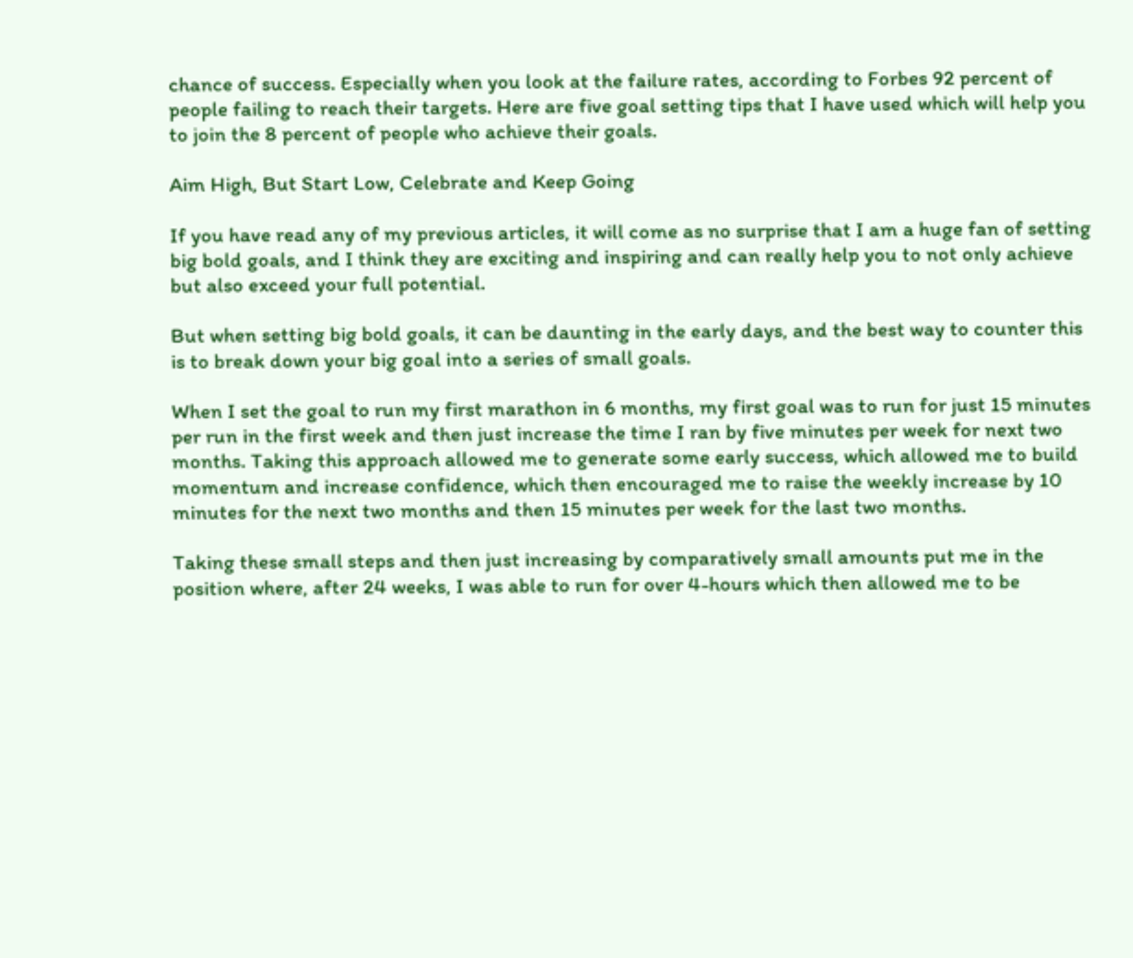chance of success. Especially when you look at the failure rates, according to Forbes 92 percent of people failing to reach their targets. Here are five goal setting tips that I have used which will help you to join the 8 percent of people who achieve their goals.

Aim High, But Start Low, Celebrate and Keep Going

If you have read any of my previous articles, it will come as no surprise that I am a huge fan of setting big bold goals, and I think they are exciting and inspiring and can really help you to not only achieve but also exceed your full potential.

But when setting big bold goals, it can be daunting in the early days, and the best way to counter this is to break down your big goal into a series of small goals.

When I set the goal to run my first marathon in 6 months, my first goal was to run for just 15 minutes per run in the first week and then just increase the time I ran by five minutes per week for next two months. Taking this approach allowed me to generate some early success, which allowed me to build momentum and increase confidence, which then encouraged me to raise the weekly increase by 10 minutes for the next two months and then 15 minutes per week for the last two months.

Taking these small steps and then just increasing by comparatively small amounts put me in the position where, after 24 weeks, I was able to run for over 4-hours which then allowed me to be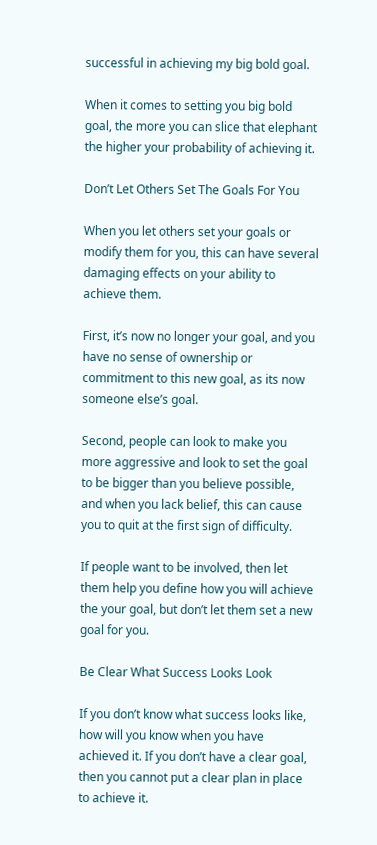successful in achieving my big bold goal.

When it comes to setting you big bold goal, the more you can slice that elephant the higher your probability of achieving it.

Don’t Let Others Set The Goals For You

When you let others set your goals or modify them for you, this can have several damaging effects on your ability to achieve them.

First, it’s now no longer your goal, and you have no sense of ownership or commitment to this new goal, as its now someone else’s goal.

Second, people can look to make you more aggressive and look to set the goal to be bigger than you believe possible, and when you lack belief, this can cause you to quit at the first sign of difficulty.

If people want to be involved, then let them help you define how you will achieve the your goal, but don’t let them set a new goal for you.

Be Clear What Success Looks Look

If you don’t know what success looks like, how will you know when you have achieved it. If you don’t have a clear goal, then you cannot put a clear plan in place to achieve it.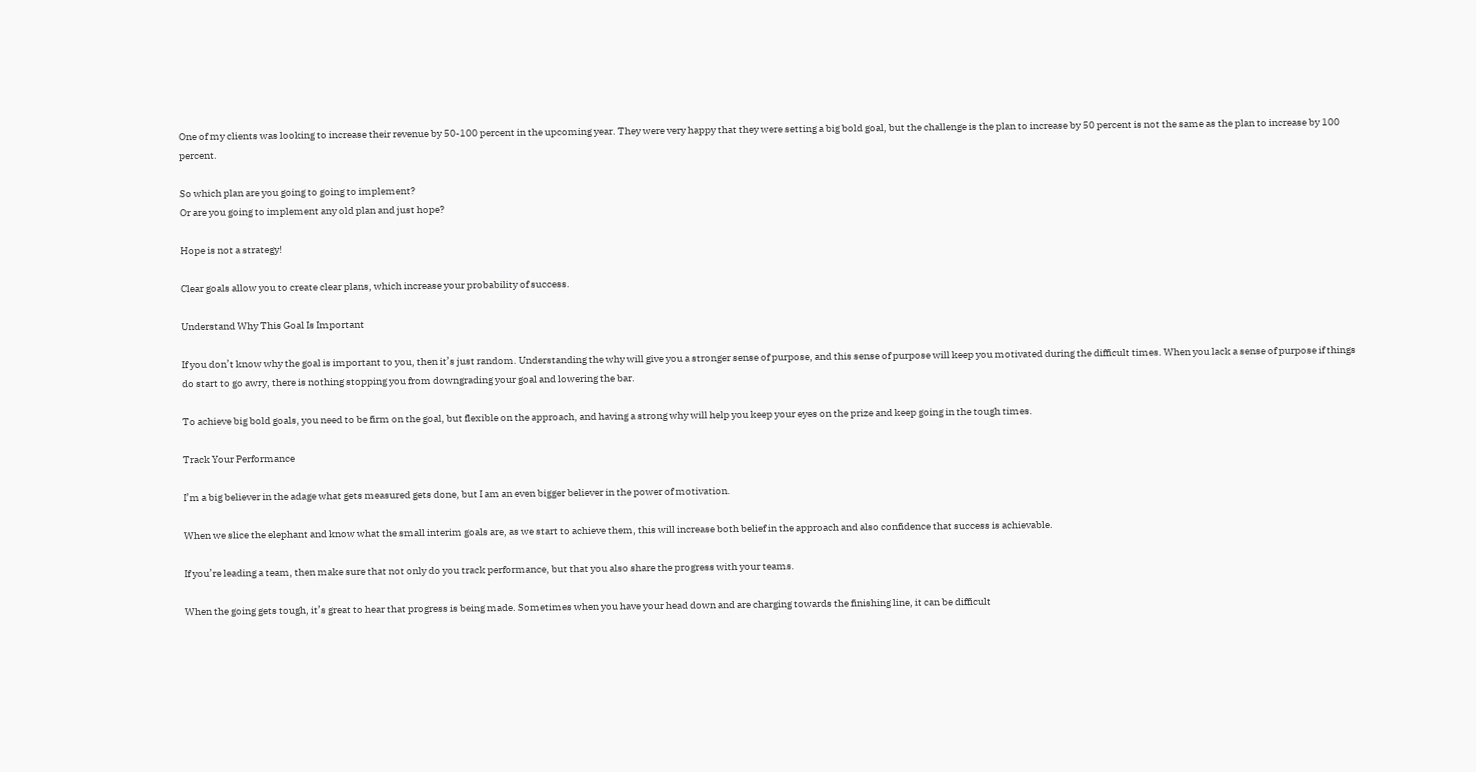One of my clients was looking to increase their revenue by 50-100 percent in the upcoming year. They were very happy that they were setting a big bold goal, but the challenge is the plan to increase by 50 percent is not the same as the plan to increase by 100 percent.

So which plan are you going to going to implement?
Or are you going to implement any old plan and just hope?

Hope is not a strategy!

Clear goals allow you to create clear plans, which increase your probability of success.

Understand Why This Goal Is Important

If you don’t know why the goal is important to you, then it’s just random. Understanding the why will give you a stronger sense of purpose, and this sense of purpose will keep you motivated during the difficult times. When you lack a sense of purpose if things do start to go awry, there is nothing stopping you from downgrading your goal and lowering the bar.

To achieve big bold goals, you need to be firm on the goal, but flexible on the approach, and having a strong why will help you keep your eyes on the prize and keep going in the tough times.

Track Your Performance

I’m a big believer in the adage what gets measured gets done, but I am an even bigger believer in the power of motivation.

When we slice the elephant and know what the small interim goals are, as we start to achieve them, this will increase both belief in the approach and also confidence that success is achievable.

If you’re leading a team, then make sure that not only do you track performance, but that you also share the progress with your teams.

When the going gets tough, it’s great to hear that progress is being made. Sometimes when you have your head down and are charging towards the finishing line, it can be difficult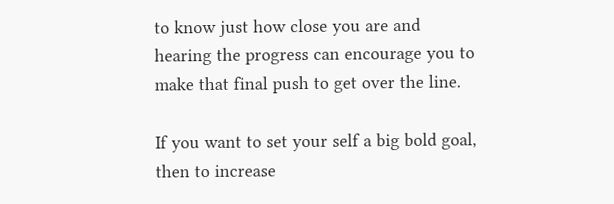to know just how close you are and hearing the progress can encourage you to make that final push to get over the line.

If you want to set your self a big bold goal, then to increase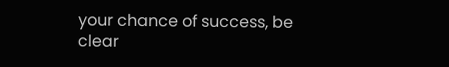your chance of success, be clear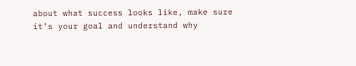about what success looks like, make sure it’s your goal and understand why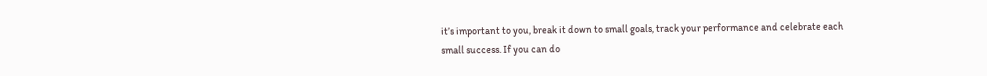it’s important to you, break it down to small goals, track your performance and celebrate each small success. If you can do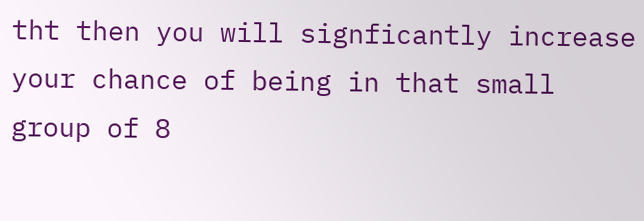tht then you will signficantly increase your chance of being in that small group of 8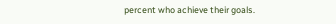percent who achieve their goals.